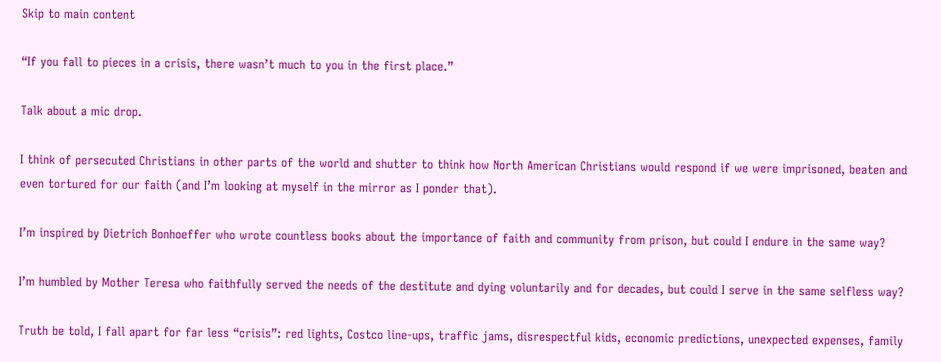Skip to main content

“If you fall to pieces in a crisis, there wasn’t much to you in the first place.”

Talk about a mic drop.

I think of persecuted Christians in other parts of the world and shutter to think how North American Christians would respond if we were imprisoned, beaten and even tortured for our faith (and I’m looking at myself in the mirror as I ponder that).

I’m inspired by Dietrich Bonhoeffer who wrote countless books about the importance of faith and community from prison, but could I endure in the same way?

I’m humbled by Mother Teresa who faithfully served the needs of the destitute and dying voluntarily and for decades, but could I serve in the same selfless way?

Truth be told, I fall apart for far less “crisis”: red lights, Costco line-ups, traffic jams, disrespectful kids, economic predictions, unexpected expenses, family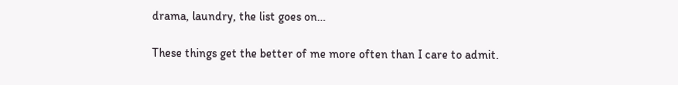drama, laundry, the list goes on…

These things get the better of me more often than I care to admit.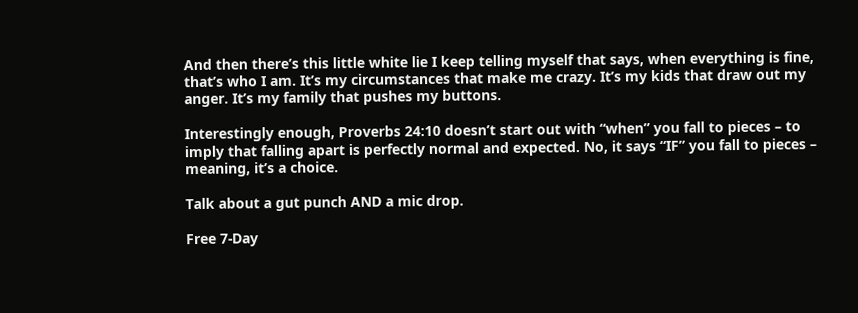And then there’s this little white lie I keep telling myself that says, when everything is fine, that’s who I am. It’s my circumstances that make me crazy. It’s my kids that draw out my anger. It’s my family that pushes my buttons.

Interestingly enough, Proverbs 24:10 doesn’t start out with “when” you fall to pieces – to imply that falling apart is perfectly normal and expected. No, it says “IF” you fall to pieces – meaning, it’s a choice.

Talk about a gut punch AND a mic drop.

Free 7-Day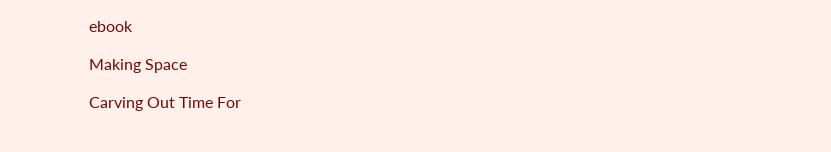ebook

Making Space

Carving Out Time For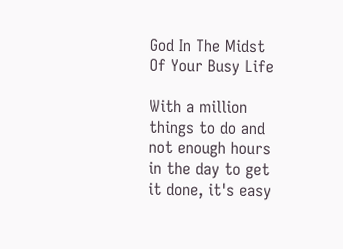God In The Midst Of Your Busy Life

With a million things to do and not enough hours in the day to get it done, it's easy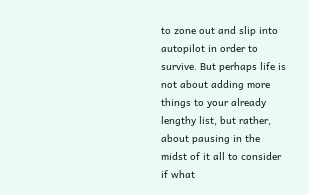to zone out and slip into autopilot in order to survive. But perhaps life is not about adding more things to your already lengthy list, but rather, about pausing in the midst of it all to consider if what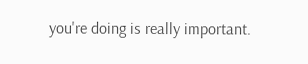you're doing is really important.